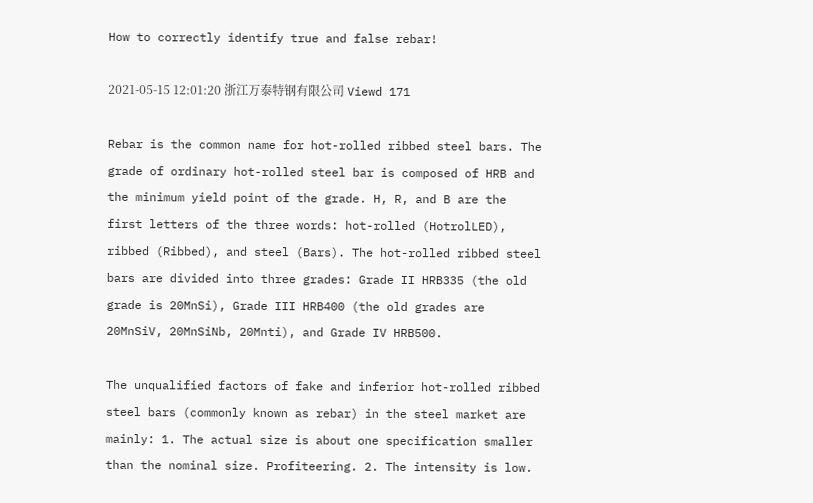How to correctly identify true and false rebar!

2021-05-15 12:01:20 浙江万泰特钢有限公司 Viewd 171

Rebar is the common name for hot-rolled ribbed steel bars. The grade of ordinary hot-rolled steel bar is composed of HRB and the minimum yield point of the grade. H, R, and B are the first letters of the three words: hot-rolled (HotrolLED), ribbed (Ribbed), and steel (Bars). The hot-rolled ribbed steel bars are divided into three grades: Grade II HRB335 (the old grade is 20MnSi), Grade III HRB400 (the old grades are 20MnSiV, 20MnSiNb, 20Mnti), and Grade IV HRB500.

The unqualified factors of fake and inferior hot-rolled ribbed steel bars (commonly known as rebar) in the steel market are mainly: 1. The actual size is about one specification smaller than the nominal size. Profiteering. 2. The intensity is low.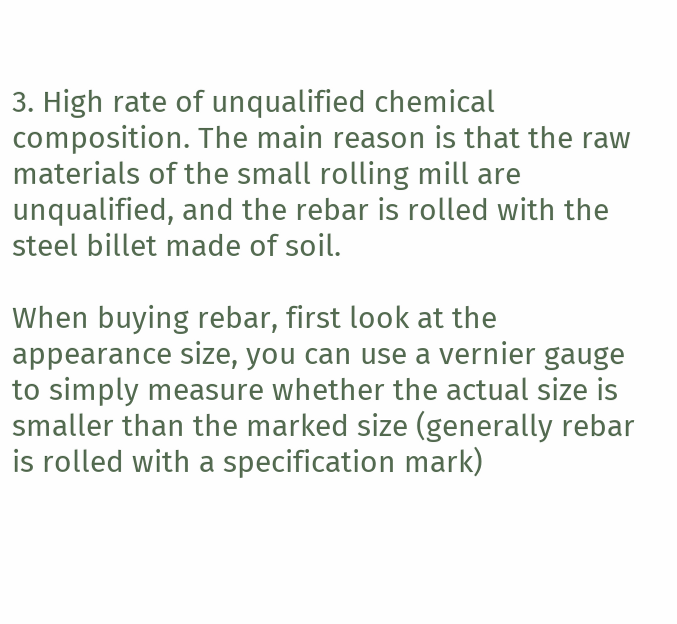3. High rate of unqualified chemical composition. The main reason is that the raw materials of the small rolling mill are unqualified, and the rebar is rolled with the steel billet made of soil.

When buying rebar, first look at the appearance size, you can use a vernier gauge to simply measure whether the actual size is smaller than the marked size (generally rebar is rolled with a specification mark)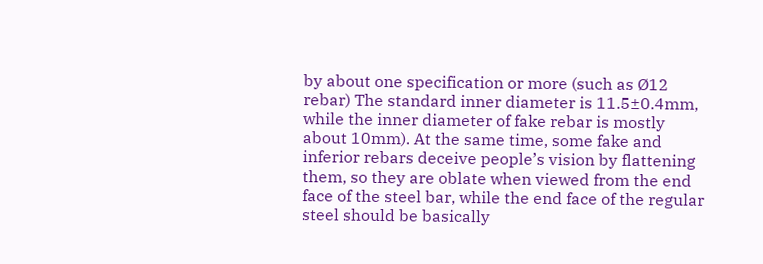by about one specification or more (such as Ø12 rebar) The standard inner diameter is 11.5±0.4mm, while the inner diameter of fake rebar is mostly about 10mm). At the same time, some fake and inferior rebars deceive people’s vision by flattening them, so they are oblate when viewed from the end face of the steel bar, while the end face of the regular steel should be basically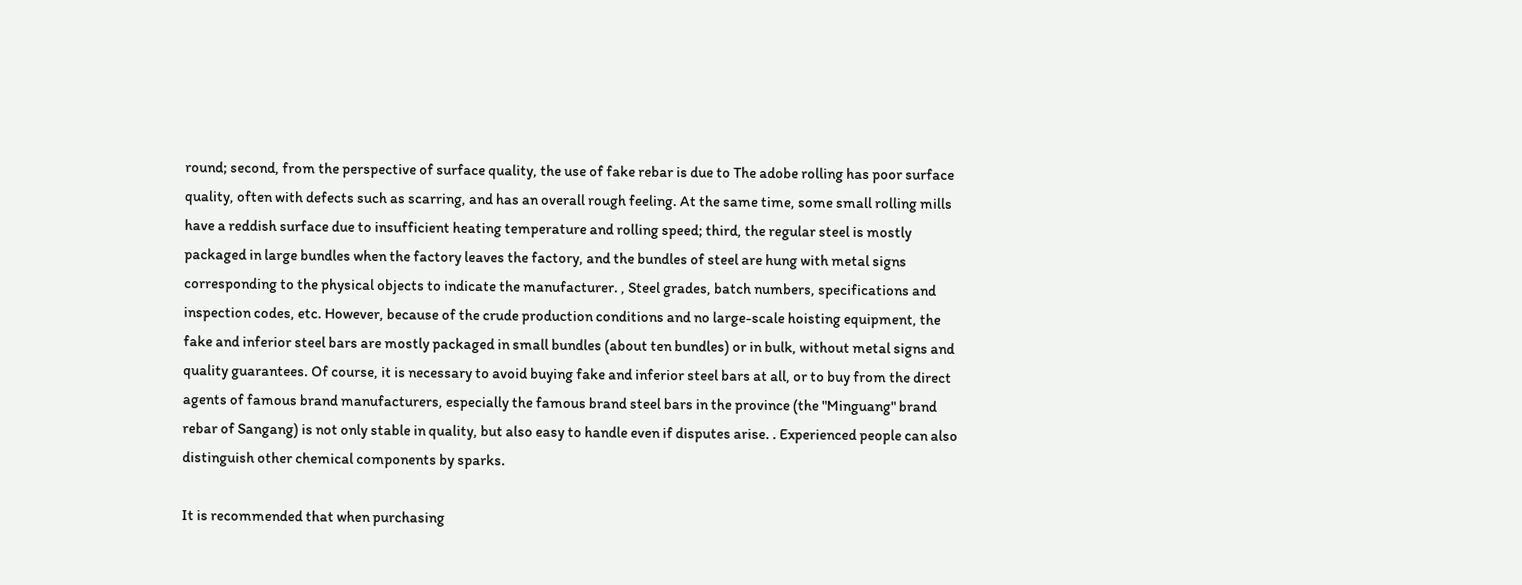round; second, from the perspective of surface quality, the use of fake rebar is due to The adobe rolling has poor surface quality, often with defects such as scarring, and has an overall rough feeling. At the same time, some small rolling mills have a reddish surface due to insufficient heating temperature and rolling speed; third, the regular steel is mostly packaged in large bundles when the factory leaves the factory, and the bundles of steel are hung with metal signs corresponding to the physical objects to indicate the manufacturer. , Steel grades, batch numbers, specifications and inspection codes, etc. However, because of the crude production conditions and no large-scale hoisting equipment, the fake and inferior steel bars are mostly packaged in small bundles (about ten bundles) or in bulk, without metal signs and quality guarantees. Of course, it is necessary to avoid buying fake and inferior steel bars at all, or to buy from the direct agents of famous brand manufacturers, especially the famous brand steel bars in the province (the "Minguang" brand rebar of Sangang) is not only stable in quality, but also easy to handle even if disputes arise. . Experienced people can also distinguish other chemical components by sparks.

It is recommended that when purchasing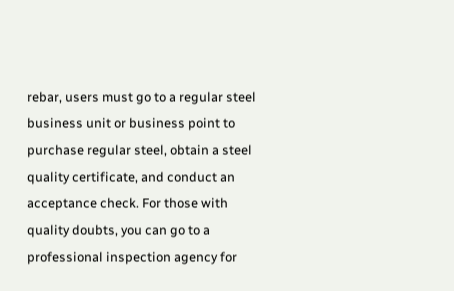rebar, users must go to a regular steel business unit or business point to purchase regular steel, obtain a steel quality certificate, and conduct an acceptance check. For those with quality doubts, you can go to a professional inspection agency for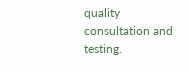quality consultation and testing.